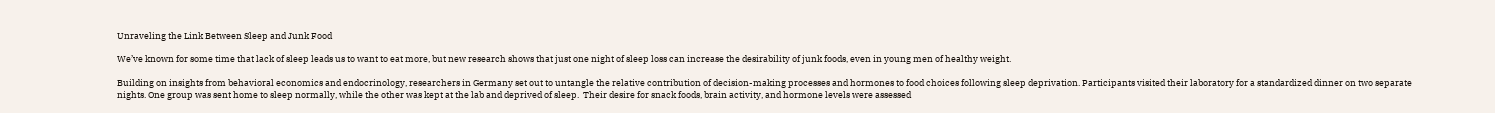Unraveling the Link Between Sleep and Junk Food

We’ve known for some time that lack of sleep leads us to want to eat more, but new research shows that just one night of sleep loss can increase the desirability of junk foods, even in young men of healthy weight.

Building on insights from behavioral economics and endocrinology, researchers in Germany set out to untangle the relative contribution of decision-making processes and hormones to food choices following sleep deprivation. Participants visited their laboratory for a standardized dinner on two separate nights. One group was sent home to sleep normally, while the other was kept at the lab and deprived of sleep.  Their desire for snack foods, brain activity, and hormone levels were assessed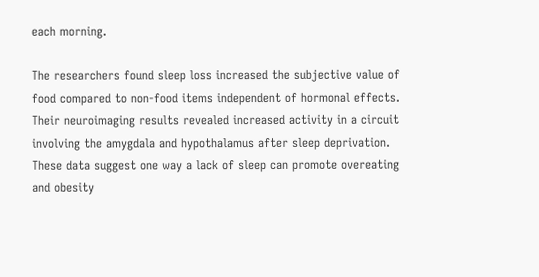each morning.

The researchers found sleep loss increased the subjective value of food compared to non-food items independent of hormonal effects. Their neuroimaging results revealed increased activity in a circuit involving the amygdala and hypothalamus after sleep deprivation. These data suggest one way a lack of sleep can promote overeating and obesity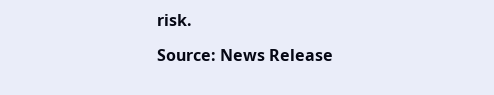risk.

Source: News Release